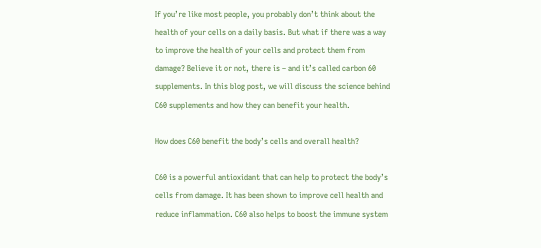If you’re like most people, you probably don’t think about the health of your cells on a daily basis. But what if there was a way to improve the health of your cells and protect them from damage? Believe it or not, there is – and it’s called carbon 60 supplements. In this blog post, we will discuss the science behind C60 supplements and how they can benefit your health.

How does C60 benefit the body’s cells and overall health?

C60 is a powerful antioxidant that can help to protect the body’s cells from damage. It has been shown to improve cell health and reduce inflammation. C60 also helps to boost the immune system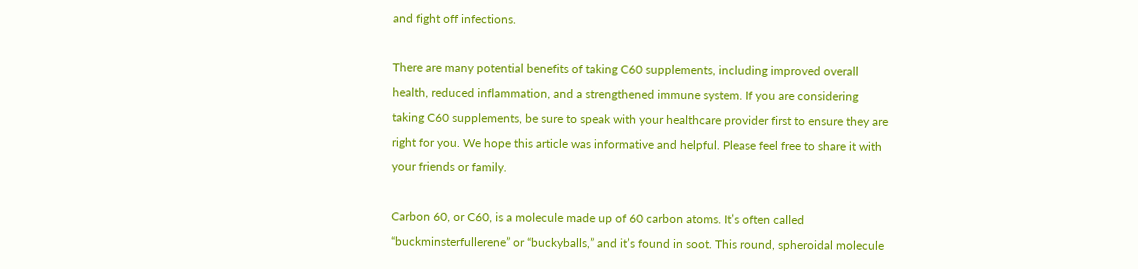and fight off infections.

There are many potential benefits of taking C60 supplements, including improved overall health, reduced inflammation, and a strengthened immune system. If you are considering taking C60 supplements, be sure to speak with your healthcare provider first to ensure they are right for you. We hope this article was informative and helpful. Please feel free to share it with your friends or family.

Carbon 60, or C60, is a molecule made up of 60 carbon atoms. It’s often called “buckminsterfullerene” or “buckyballs,” and it’s found in soot. This round, spheroidal molecule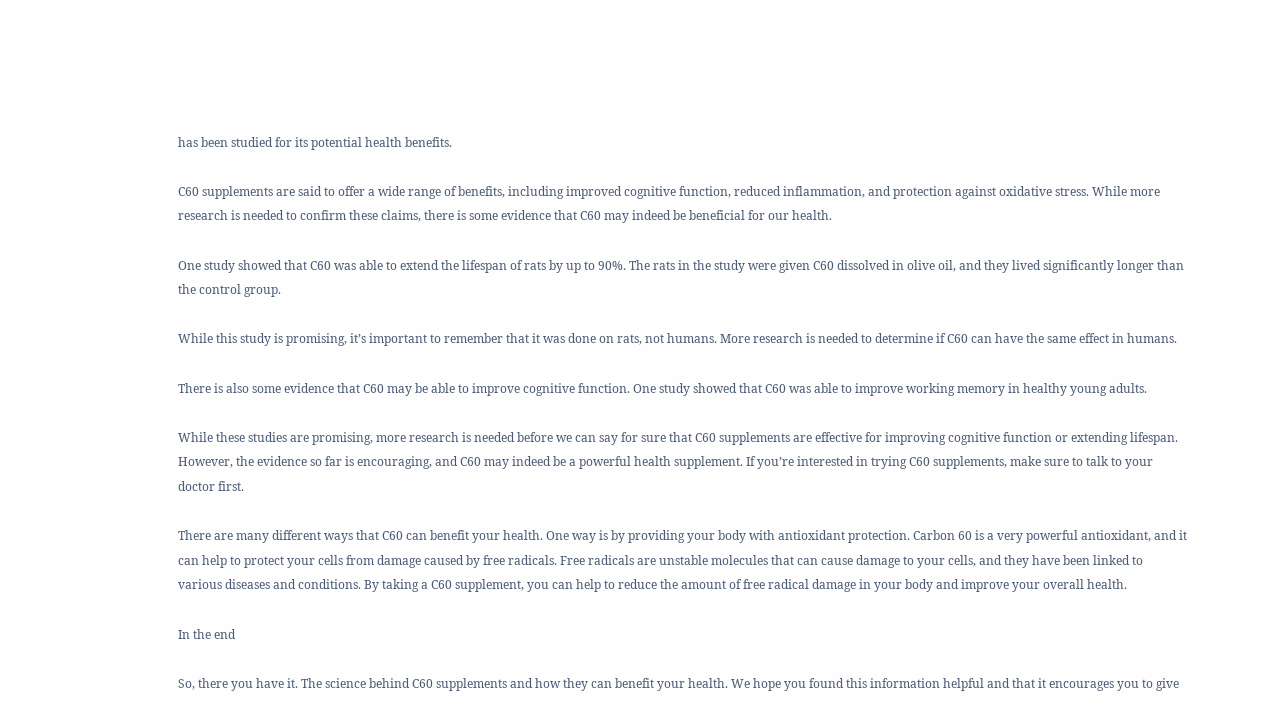has been studied for its potential health benefits.

C60 supplements are said to offer a wide range of benefits, including improved cognitive function, reduced inflammation, and protection against oxidative stress. While more research is needed to confirm these claims, there is some evidence that C60 may indeed be beneficial for our health.

One study showed that C60 was able to extend the lifespan of rats by up to 90%. The rats in the study were given C60 dissolved in olive oil, and they lived significantly longer than the control group.

While this study is promising, it’s important to remember that it was done on rats, not humans. More research is needed to determine if C60 can have the same effect in humans.

There is also some evidence that C60 may be able to improve cognitive function. One study showed that C60 was able to improve working memory in healthy young adults.

While these studies are promising, more research is needed before we can say for sure that C60 supplements are effective for improving cognitive function or extending lifespan. However, the evidence so far is encouraging, and C60 may indeed be a powerful health supplement. If you’re interested in trying C60 supplements, make sure to talk to your doctor first.

There are many different ways that C60 can benefit your health. One way is by providing your body with antioxidant protection. Carbon 60 is a very powerful antioxidant, and it can help to protect your cells from damage caused by free radicals. Free radicals are unstable molecules that can cause damage to your cells, and they have been linked to various diseases and conditions. By taking a C60 supplement, you can help to reduce the amount of free radical damage in your body and improve your overall health.

In the end

So, there you have it. The science behind C60 supplements and how they can benefit your health. We hope you found this information helpful and that it encourages you to give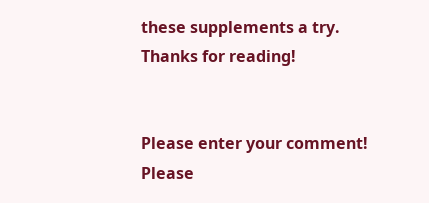these supplements a try. Thanks for reading!


Please enter your comment!
Please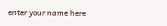enter your name here